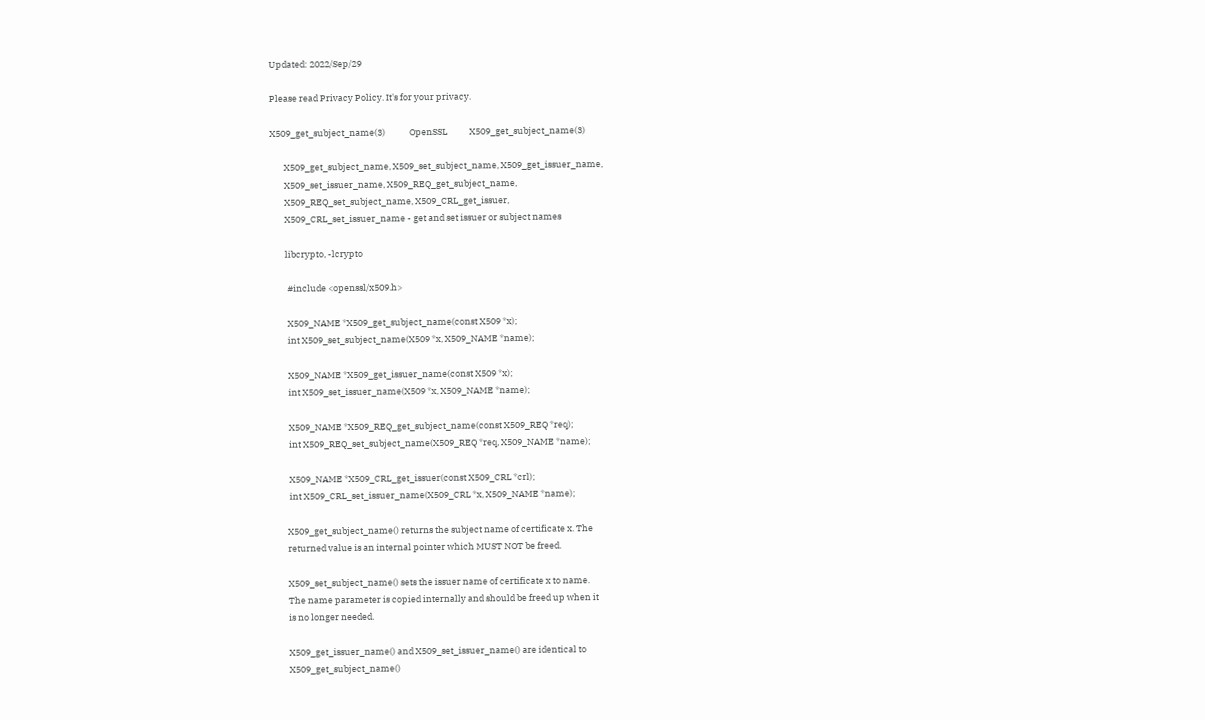Updated: 2022/Sep/29

Please read Privacy Policy. It's for your privacy.

X509_get_subject_name(3)            OpenSSL           X509_get_subject_name(3)

       X509_get_subject_name, X509_set_subject_name, X509_get_issuer_name,
       X509_set_issuer_name, X509_REQ_get_subject_name,
       X509_REQ_set_subject_name, X509_CRL_get_issuer,
       X509_CRL_set_issuer_name - get and set issuer or subject names

       libcrypto, -lcrypto

        #include <openssl/x509.h>

        X509_NAME *X509_get_subject_name(const X509 *x);
        int X509_set_subject_name(X509 *x, X509_NAME *name);

        X509_NAME *X509_get_issuer_name(const X509 *x);
        int X509_set_issuer_name(X509 *x, X509_NAME *name);

        X509_NAME *X509_REQ_get_subject_name(const X509_REQ *req);
        int X509_REQ_set_subject_name(X509_REQ *req, X509_NAME *name);

        X509_NAME *X509_CRL_get_issuer(const X509_CRL *crl);
        int X509_CRL_set_issuer_name(X509_CRL *x, X509_NAME *name);

       X509_get_subject_name() returns the subject name of certificate x. The
       returned value is an internal pointer which MUST NOT be freed.

       X509_set_subject_name() sets the issuer name of certificate x to name.
       The name parameter is copied internally and should be freed up when it
       is no longer needed.

       X509_get_issuer_name() and X509_set_issuer_name() are identical to
       X509_get_subject_name()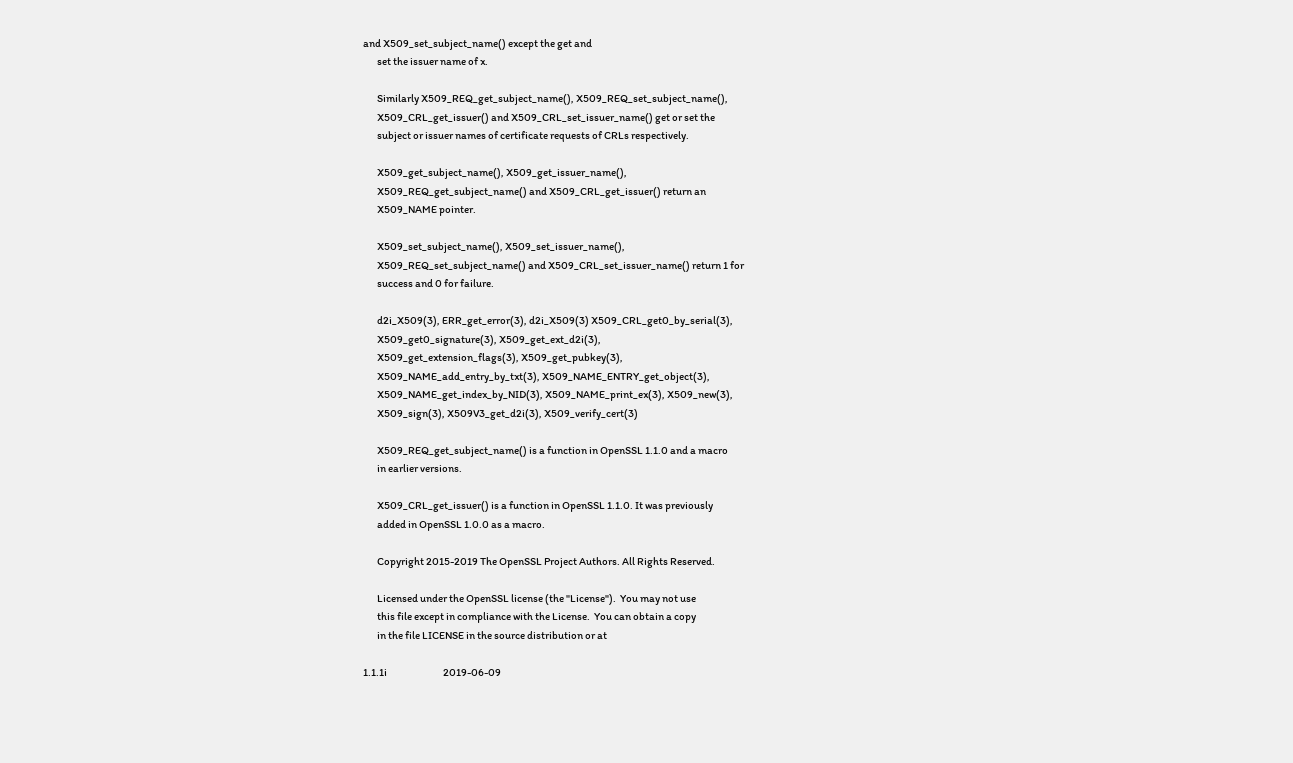and X509_set_subject_name() except the get and
       set the issuer name of x.

       Similarly X509_REQ_get_subject_name(), X509_REQ_set_subject_name(),
       X509_CRL_get_issuer() and X509_CRL_set_issuer_name() get or set the
       subject or issuer names of certificate requests of CRLs respectively.

       X509_get_subject_name(), X509_get_issuer_name(),
       X509_REQ_get_subject_name() and X509_CRL_get_issuer() return an
       X509_NAME pointer.

       X509_set_subject_name(), X509_set_issuer_name(),
       X509_REQ_set_subject_name() and X509_CRL_set_issuer_name() return 1 for
       success and 0 for failure.

       d2i_X509(3), ERR_get_error(3), d2i_X509(3) X509_CRL_get0_by_serial(3),
       X509_get0_signature(3), X509_get_ext_d2i(3),
       X509_get_extension_flags(3), X509_get_pubkey(3),
       X509_NAME_add_entry_by_txt(3), X509_NAME_ENTRY_get_object(3),
       X509_NAME_get_index_by_NID(3), X509_NAME_print_ex(3), X509_new(3),
       X509_sign(3), X509V3_get_d2i(3), X509_verify_cert(3)

       X509_REQ_get_subject_name() is a function in OpenSSL 1.1.0 and a macro
       in earlier versions.

       X509_CRL_get_issuer() is a function in OpenSSL 1.1.0. It was previously
       added in OpenSSL 1.0.0 as a macro.

       Copyright 2015-2019 The OpenSSL Project Authors. All Rights Reserved.

       Licensed under the OpenSSL license (the "License").  You may not use
       this file except in compliance with the License.  You can obtain a copy
       in the file LICENSE in the source distribution or at

1.1.1i                            2019-06-09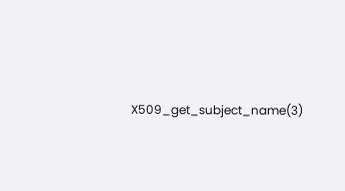X509_get_subject_name(3)